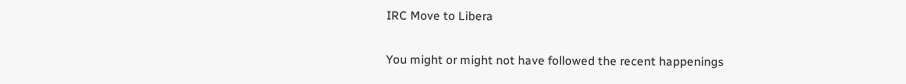IRC Move to Libera

You might or might not have followed the recent happenings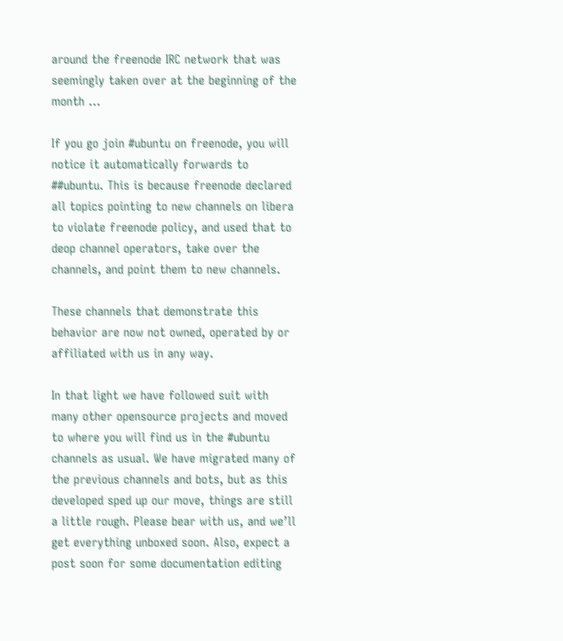around the freenode IRC network that was seemingly taken over at the beginning of the month …

If you go join #ubuntu on freenode, you will notice it automatically forwards to ##ubuntu. This is because freenode declared all topics pointing to new channels on libera to violate freenode policy, and used that to deop channel operators, take over the channels, and point them to new channels.

These channels that demonstrate this behavior are now not owned, operated by or affiliated with us in any way.

In that light we have followed suit with many other opensource projects and moved to where you will find us in the #ubuntu channels as usual. We have migrated many of the previous channels and bots, but as this developed sped up our move, things are still a little rough. Please bear with us, and we’ll get everything unboxed soon. Also, expect a post soon for some documentation editing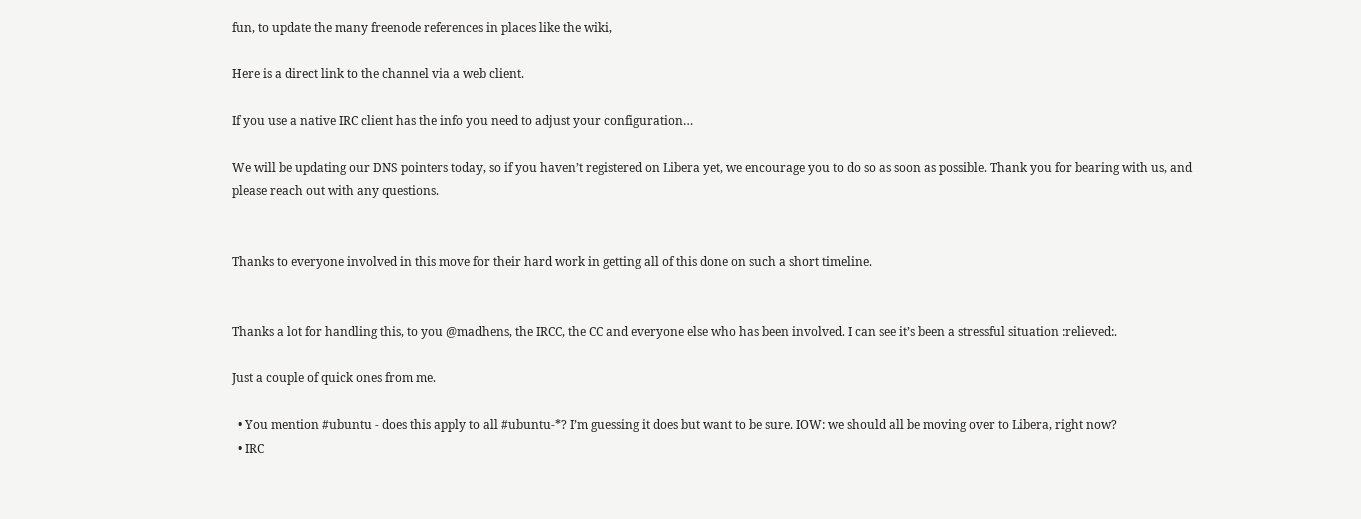fun, to update the many freenode references in places like the wiki,

Here is a direct link to the channel via a web client.

If you use a native IRC client has the info you need to adjust your configuration…

We will be updating our DNS pointers today, so if you haven’t registered on Libera yet, we encourage you to do so as soon as possible. Thank you for bearing with us, and please reach out with any questions.


Thanks to everyone involved in this move for their hard work in getting all of this done on such a short timeline.


Thanks a lot for handling this, to you @madhens, the IRCC, the CC and everyone else who has been involved. I can see it’s been a stressful situation :relieved:.

Just a couple of quick ones from me.

  • You mention #ubuntu - does this apply to all #ubuntu-*? I’m guessing it does but want to be sure. IOW: we should all be moving over to Libera, right now?
  • IRC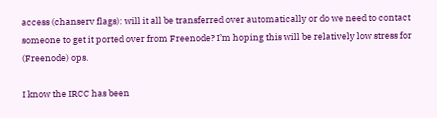access (chanserv flags): will it all be transferred over automatically or do we need to contact someone to get it ported over from Freenode? I’m hoping this will be relatively low stress for (Freenode) ops.

I know the IRCC has been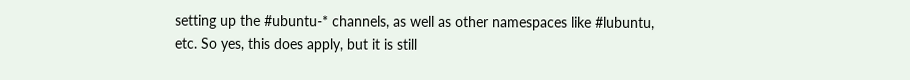setting up the #ubuntu-* channels, as well as other namespaces like #lubuntu, etc. So yes, this does apply, but it is still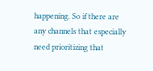happening. So if there are any channels that especially need prioritizing that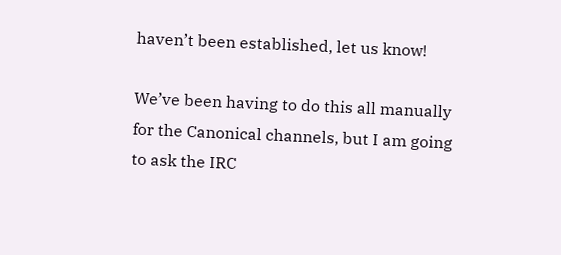haven’t been established, let us know!

We’ve been having to do this all manually for the Canonical channels, but I am going to ask the IRC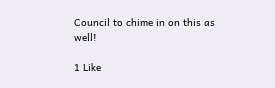Council to chime in on this as well!

1 Like